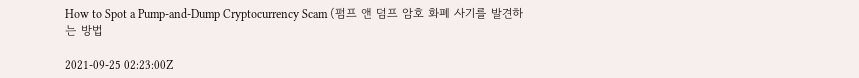How to Spot a Pump-and-Dump Cryptocurrency Scam (펌프 앤 덤프 암호 화폐 사기를 발견하는 방법

2021-09-25 02:23:00Z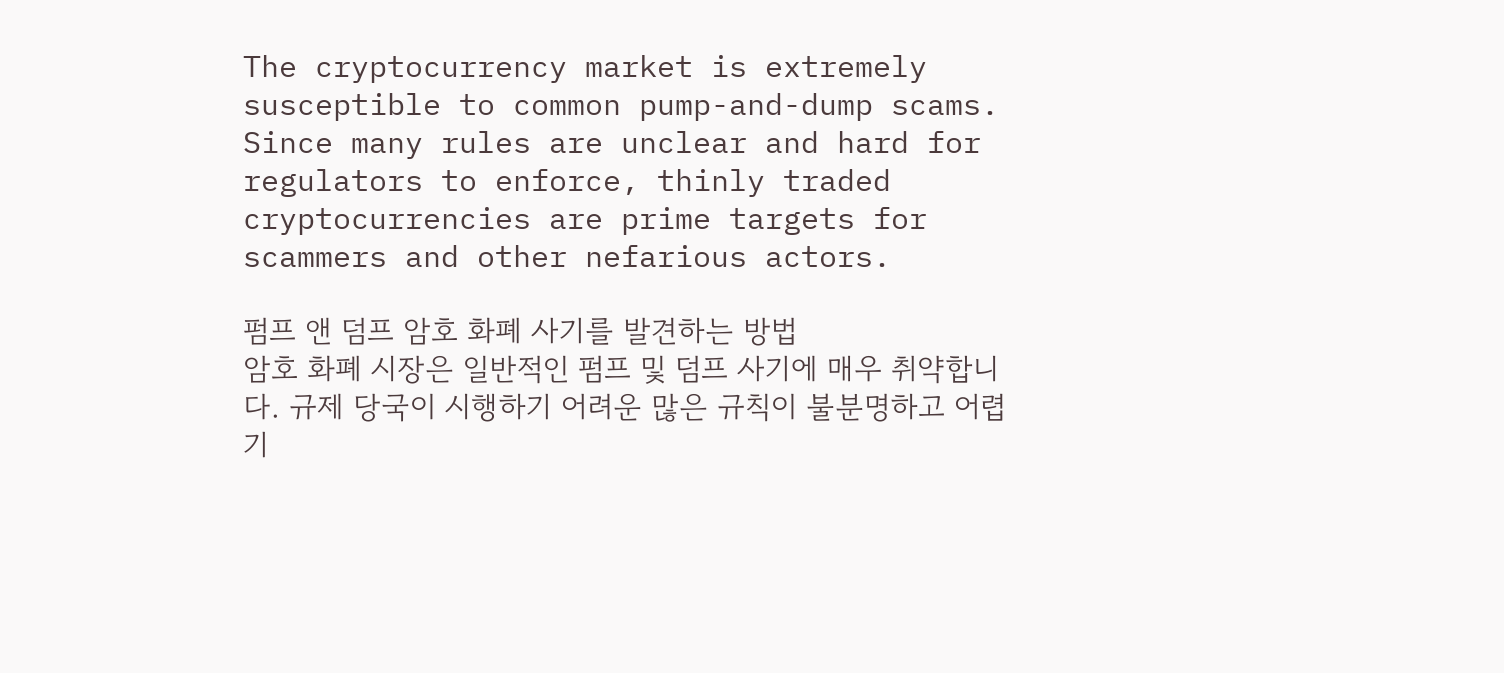The cryptocurrency market is extremely susceptible to common pump-and-dump scams. Since many rules are unclear and hard for regulators to enforce, thinly traded cryptocurrencies are prime targets for scammers and other nefarious actors.

펌프 앤 덤프 암호 화폐 사기를 발견하는 방법
암호 화폐 시장은 일반적인 펌프 및 덤프 사기에 매우 취약합니다. 규제 당국이 시행하기 어려운 많은 규칙이 불분명하고 어렵기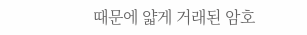때문에 얇게 거래된 암호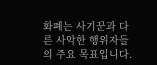화폐는 사기꾼과 다른 사악한 행위자들의 주요 목표입니다.